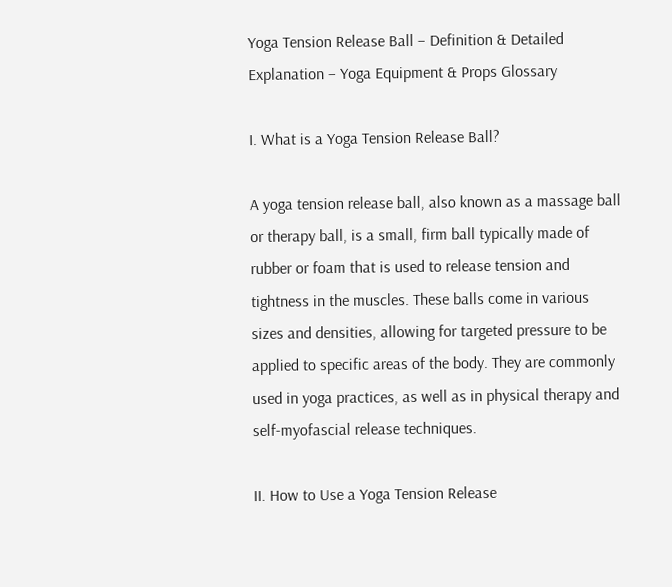Yoga Tension Release Ball – Definition & Detailed Explanation – Yoga Equipment & Props Glossary

I. What is a Yoga Tension Release Ball?

A yoga tension release ball, also known as a massage ball or therapy ball, is a small, firm ball typically made of rubber or foam that is used to release tension and tightness in the muscles. These balls come in various sizes and densities, allowing for targeted pressure to be applied to specific areas of the body. They are commonly used in yoga practices, as well as in physical therapy and self-myofascial release techniques.

II. How to Use a Yoga Tension Release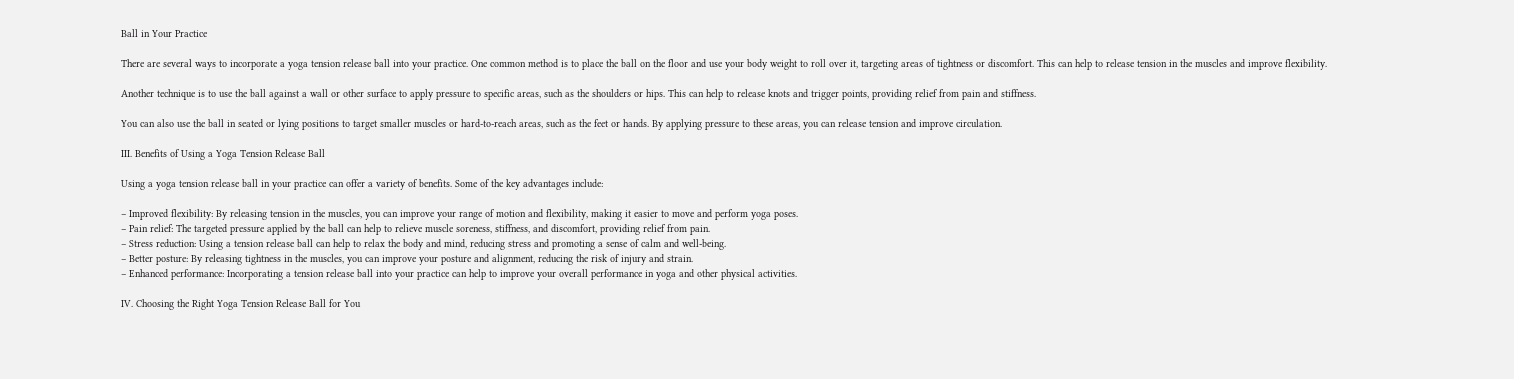Ball in Your Practice

There are several ways to incorporate a yoga tension release ball into your practice. One common method is to place the ball on the floor and use your body weight to roll over it, targeting areas of tightness or discomfort. This can help to release tension in the muscles and improve flexibility.

Another technique is to use the ball against a wall or other surface to apply pressure to specific areas, such as the shoulders or hips. This can help to release knots and trigger points, providing relief from pain and stiffness.

You can also use the ball in seated or lying positions to target smaller muscles or hard-to-reach areas, such as the feet or hands. By applying pressure to these areas, you can release tension and improve circulation.

III. Benefits of Using a Yoga Tension Release Ball

Using a yoga tension release ball in your practice can offer a variety of benefits. Some of the key advantages include:

– Improved flexibility: By releasing tension in the muscles, you can improve your range of motion and flexibility, making it easier to move and perform yoga poses.
– Pain relief: The targeted pressure applied by the ball can help to relieve muscle soreness, stiffness, and discomfort, providing relief from pain.
– Stress reduction: Using a tension release ball can help to relax the body and mind, reducing stress and promoting a sense of calm and well-being.
– Better posture: By releasing tightness in the muscles, you can improve your posture and alignment, reducing the risk of injury and strain.
– Enhanced performance: Incorporating a tension release ball into your practice can help to improve your overall performance in yoga and other physical activities.

IV. Choosing the Right Yoga Tension Release Ball for You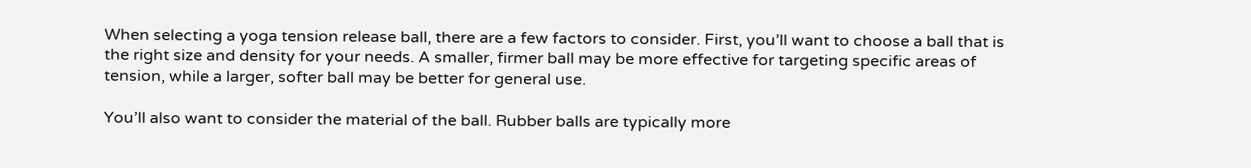When selecting a yoga tension release ball, there are a few factors to consider. First, you’ll want to choose a ball that is the right size and density for your needs. A smaller, firmer ball may be more effective for targeting specific areas of tension, while a larger, softer ball may be better for general use.

You’ll also want to consider the material of the ball. Rubber balls are typically more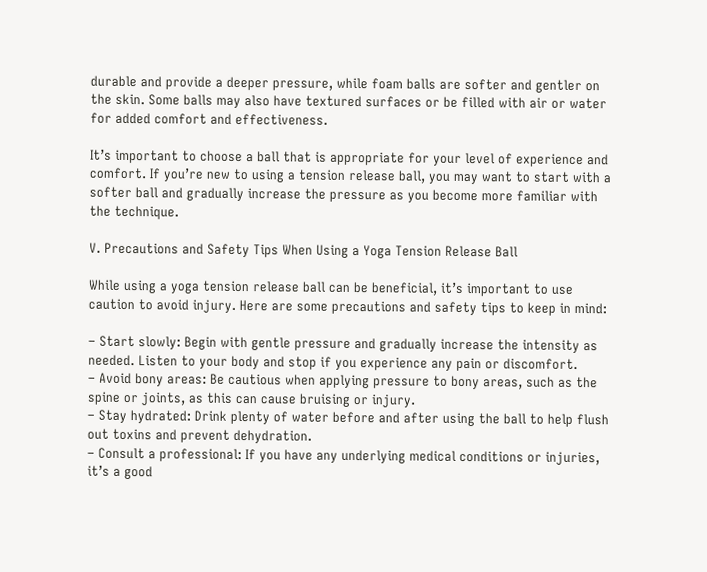durable and provide a deeper pressure, while foam balls are softer and gentler on the skin. Some balls may also have textured surfaces or be filled with air or water for added comfort and effectiveness.

It’s important to choose a ball that is appropriate for your level of experience and comfort. If you’re new to using a tension release ball, you may want to start with a softer ball and gradually increase the pressure as you become more familiar with the technique.

V. Precautions and Safety Tips When Using a Yoga Tension Release Ball

While using a yoga tension release ball can be beneficial, it’s important to use caution to avoid injury. Here are some precautions and safety tips to keep in mind:

– Start slowly: Begin with gentle pressure and gradually increase the intensity as needed. Listen to your body and stop if you experience any pain or discomfort.
– Avoid bony areas: Be cautious when applying pressure to bony areas, such as the spine or joints, as this can cause bruising or injury.
– Stay hydrated: Drink plenty of water before and after using the ball to help flush out toxins and prevent dehydration.
– Consult a professional: If you have any underlying medical conditions or injuries, it’s a good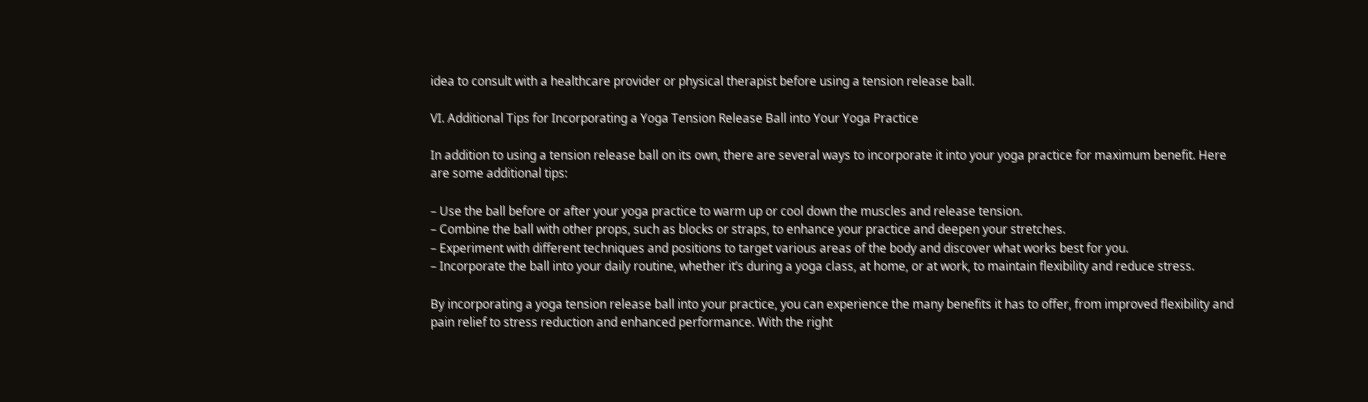idea to consult with a healthcare provider or physical therapist before using a tension release ball.

VI. Additional Tips for Incorporating a Yoga Tension Release Ball into Your Yoga Practice

In addition to using a tension release ball on its own, there are several ways to incorporate it into your yoga practice for maximum benefit. Here are some additional tips:

– Use the ball before or after your yoga practice to warm up or cool down the muscles and release tension.
– Combine the ball with other props, such as blocks or straps, to enhance your practice and deepen your stretches.
– Experiment with different techniques and positions to target various areas of the body and discover what works best for you.
– Incorporate the ball into your daily routine, whether it’s during a yoga class, at home, or at work, to maintain flexibility and reduce stress.

By incorporating a yoga tension release ball into your practice, you can experience the many benefits it has to offer, from improved flexibility and pain relief to stress reduction and enhanced performance. With the right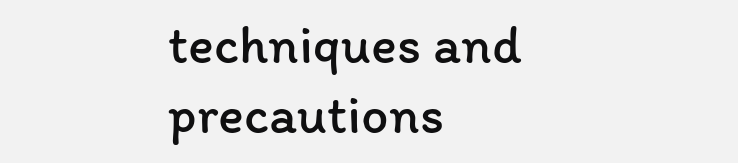techniques and precautions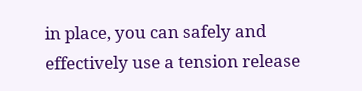in place, you can safely and effectively use a tension release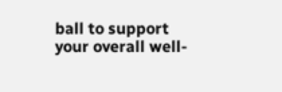ball to support your overall well-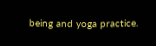being and yoga practice.